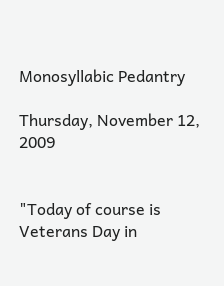Monosyllabic Pedantry

Thursday, November 12, 2009


"Today of course is Veterans Day in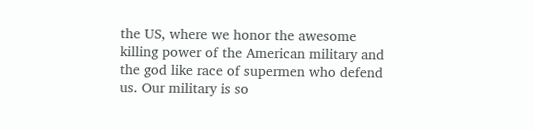the US, where we honor the awesome killing power of the American military and the god like race of supermen who defend us. Our military is so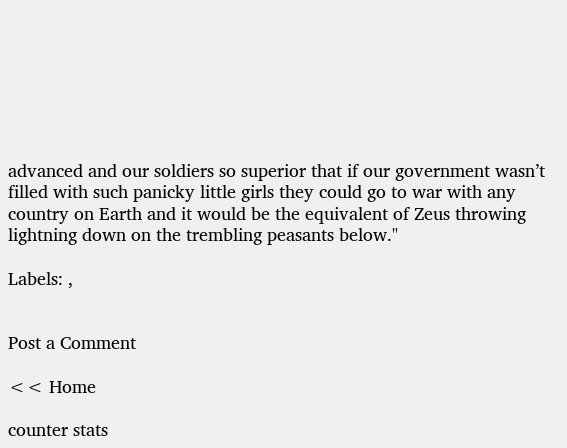advanced and our soldiers so superior that if our government wasn’t filled with such panicky little girls they could go to war with any country on Earth and it would be the equivalent of Zeus throwing lightning down on the trembling peasants below."

Labels: ,


Post a Comment

<< Home

counter stats